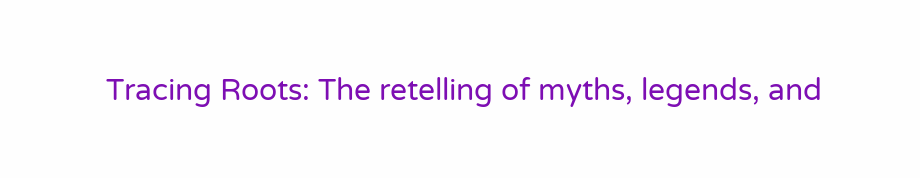Tracing Roots: The retelling of myths, legends, and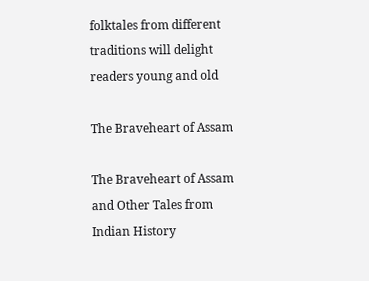folktales from different traditions will delight readers young and old

The Braveheart of Assam

The Braveheart of Assam and Other Tales from Indian History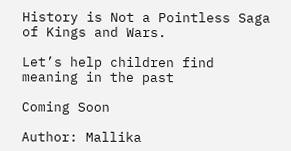History is Not a Pointless Saga of Kings and Wars.

Let’s help children find meaning in the past

Coming Soon

Author: Mallika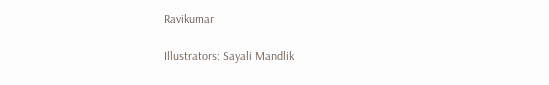Ravikumar

Illustrators: Sayali Mandlik